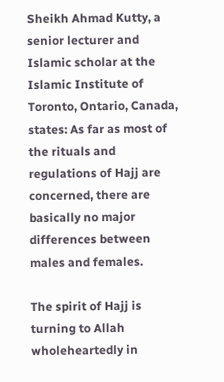Sheikh Ahmad Kutty, a senior lecturer and Islamic scholar at the Islamic Institute of Toronto, Ontario, Canada, states: As far as most of the rituals and regulations of Hajj are concerned, there are basically no major differences between males and females.

The spirit of Hajj is turning to Allah wholeheartedly in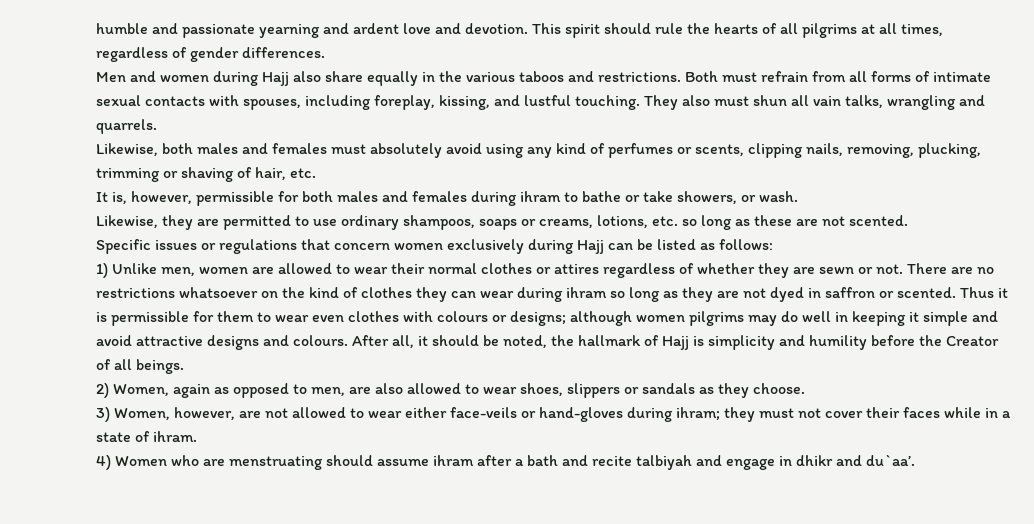humble and passionate yearning and ardent love and devotion. This spirit should rule the hearts of all pilgrims at all times, regardless of gender differences.
Men and women during Hajj also share equally in the various taboos and restrictions. Both must refrain from all forms of intimate sexual contacts with spouses, including foreplay, kissing, and lustful touching. They also must shun all vain talks, wrangling and quarrels.
Likewise, both males and females must absolutely avoid using any kind of perfumes or scents, clipping nails, removing, plucking, trimming or shaving of hair, etc.
It is, however, permissible for both males and females during ihram to bathe or take showers, or wash.
Likewise, they are permitted to use ordinary shampoos, soaps or creams, lotions, etc. so long as these are not scented.
Specific issues or regulations that concern women exclusively during Hajj can be listed as follows:
1) Unlike men, women are allowed to wear their normal clothes or attires regardless of whether they are sewn or not. There are no restrictions whatsoever on the kind of clothes they can wear during ihram so long as they are not dyed in saffron or scented. Thus it is permissible for them to wear even clothes with colours or designs; although women pilgrims may do well in keeping it simple and avoid attractive designs and colours. After all, it should be noted, the hallmark of Hajj is simplicity and humility before the Creator of all beings.
2) Women, again as opposed to men, are also allowed to wear shoes, slippers or sandals as they choose.
3) Women, however, are not allowed to wear either face-veils or hand-gloves during ihram; they must not cover their faces while in a state of ihram.
4) Women who are menstruating should assume ihram after a bath and recite talbiyah and engage in dhikr and du`aa’.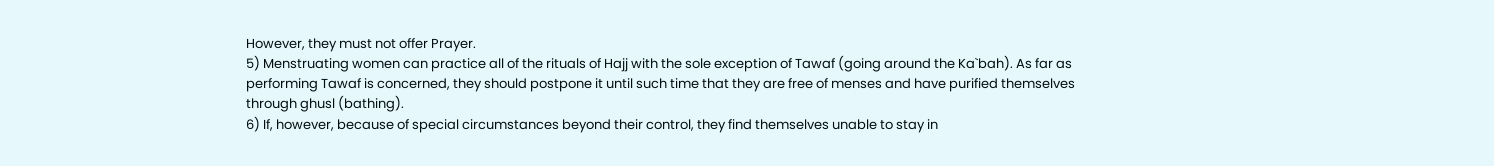However, they must not offer Prayer.
5) Menstruating women can practice all of the rituals of Hajj with the sole exception of Tawaf (going around the Ka`bah). As far as performing Tawaf is concerned, they should postpone it until such time that they are free of menses and have purified themselves through ghusl (bathing).
6) If, however, because of special circumstances beyond their control, they find themselves unable to stay in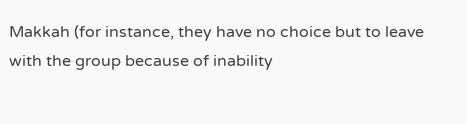Makkah (for instance, they have no choice but to leave with the group because of inability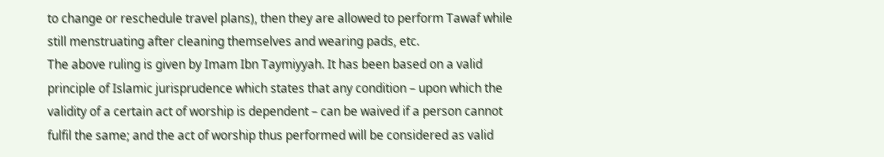to change or reschedule travel plans), then they are allowed to perform Tawaf while still menstruating after cleaning themselves and wearing pads, etc.
The above ruling is given by Imam Ibn Taymiyyah. It has been based on a valid principle of Islamic jurisprudence which states that any condition – upon which the validity of a certain act of worship is dependent – can be waived if a person cannot fulfil the same; and the act of worship thus performed will be considered as valid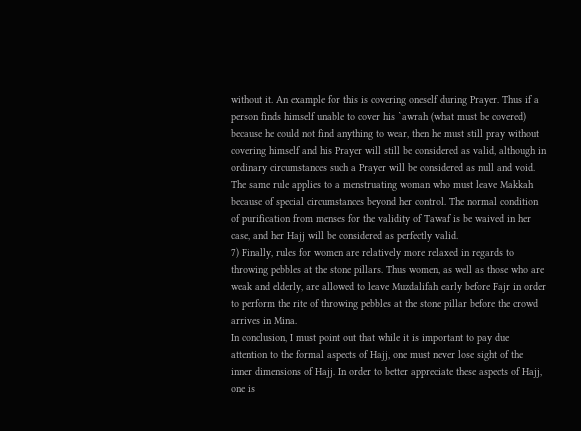without it. An example for this is covering oneself during Prayer. Thus if a person finds himself unable to cover his `awrah (what must be covered) because he could not find anything to wear, then he must still pray without covering himself and his Prayer will still be considered as valid, although in ordinary circumstances such a Prayer will be considered as null and void. The same rule applies to a menstruating woman who must leave Makkah because of special circumstances beyond her control. The normal condition of purification from menses for the validity of Tawaf is be waived in her case, and her Hajj will be considered as perfectly valid.
7) Finally, rules for women are relatively more relaxed in regards to throwing pebbles at the stone pillars. Thus women, as well as those who are weak and elderly, are allowed to leave Muzdalifah early before Fajr in order to perform the rite of throwing pebbles at the stone pillar before the crowd arrives in Mina.
In conclusion, I must point out that while it is important to pay due attention to the formal aspects of Hajj, one must never lose sight of the inner dimensions of Hajj. In order to better appreciate these aspects of Hajj, one is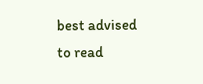best advised to read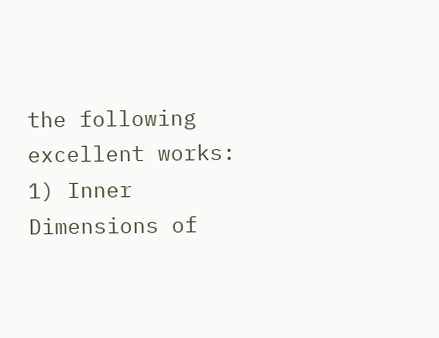the following excellent works:
1) Inner Dimensions of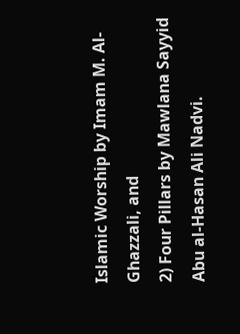Islamic Worship by Imam M. Al-Ghazzali, and
2) Four Pillars by Mawlana Sayyid Abu al-Hasan Ali Nadvi.